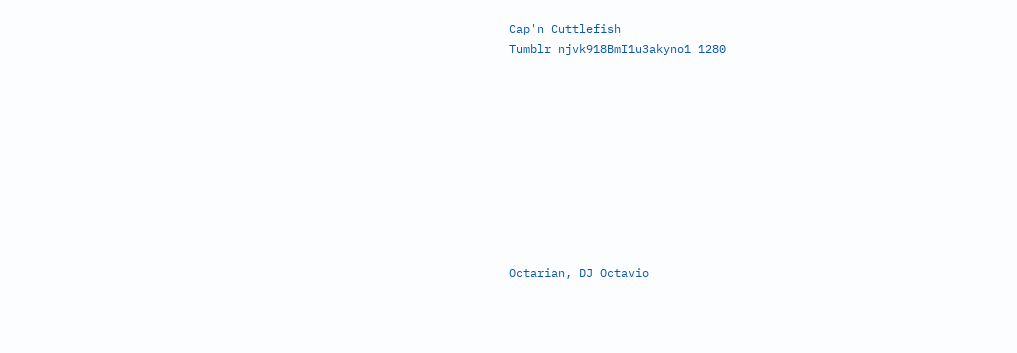Cap'n Cuttlefish
Tumblr njvk918BmI1u3akyno1 1280










Octarian, DJ Octavio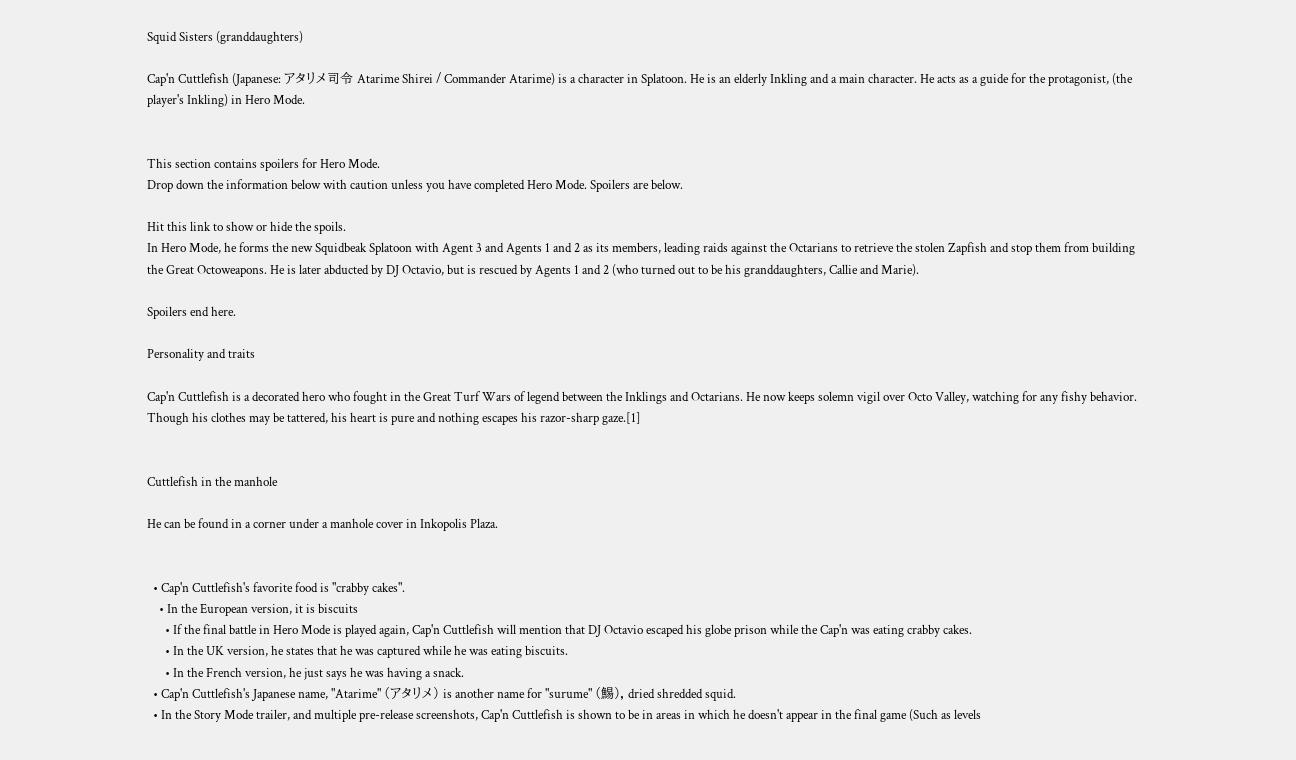Squid Sisters (granddaughters)

Cap'n Cuttlefish (Japanese: アタリメ司令 Atarime Shirei / Commander Atarime) is a character in Splatoon. He is an elderly Inkling and a main character. He acts as a guide for the protagonist, (the player's Inkling) in Hero Mode.


This section contains spoilers for Hero Mode.
Drop down the information below with caution unless you have completed Hero Mode. Spoilers are below.

Hit this link to show or hide the spoils.
In Hero Mode, he forms the new Squidbeak Splatoon with Agent 3 and Agents 1 and 2 as its members, leading raids against the Octarians to retrieve the stolen Zapfish and stop them from building the Great Octoweapons. He is later abducted by DJ Octavio, but is rescued by Agents 1 and 2 (who turned out to be his granddaughters, Callie and Marie).

Spoilers end here.

Personality and traits

Cap'n Cuttlefish is a decorated hero who fought in the Great Turf Wars of legend between the Inklings and Octarians. He now keeps solemn vigil over Octo Valley, watching for any fishy behavior. Though his clothes may be tattered, his heart is pure and nothing escapes his razor-sharp gaze.[1]


Cuttlefish in the manhole

He can be found in a corner under a manhole cover in Inkopolis Plaza.


  • Cap'n Cuttlefish's favorite food is "crabby cakes".
    • In the European version, it is biscuits
      • If the final battle in Hero Mode is played again, Cap'n Cuttlefish will mention that DJ Octavio escaped his globe prison while the Cap'n was eating crabby cakes.
      • In the UK version, he states that he was captured while he was eating biscuits.
      • In the French version, he just says he was having a snack.
  • Cap'n Cuttlefish's Japanese name, "Atarime" (アタリメ) is another name for "surume" (鯣), dried shredded squid.
  • In the Story Mode trailer, and multiple pre-release screenshots, Cap'n Cuttlefish is shown to be in areas in which he doesn't appear in the final game (Such as levels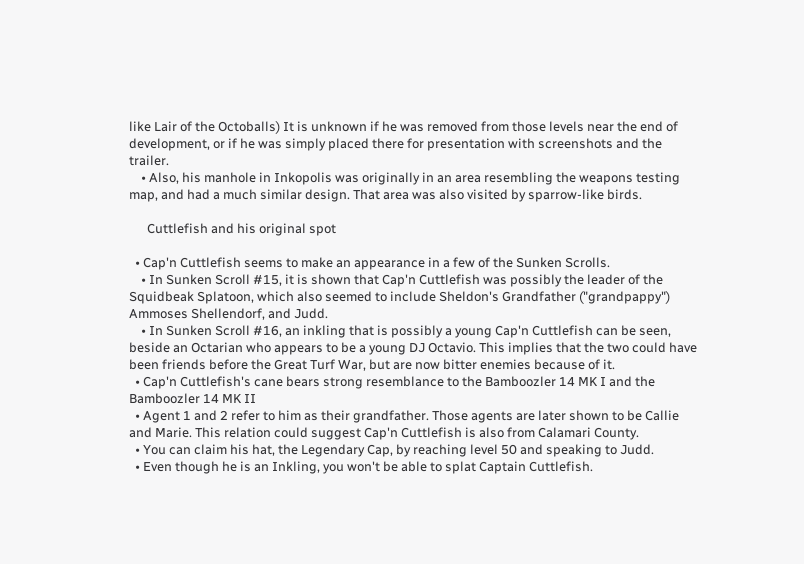like Lair of the Octoballs) It is unknown if he was removed from those levels near the end of development, or if he was simply placed there for presentation with screenshots and the trailer.
    • Also, his manhole in Inkopolis was originally in an area resembling the weapons testing map, and had a much similar design. That area was also visited by sparrow-like birds.

      Cuttlefish and his original spot

  • Cap'n Cuttlefish seems to make an appearance in a few of the Sunken Scrolls.
    • In Sunken Scroll #15, it is shown that Cap'n Cuttlefish was possibly the leader of the Squidbeak Splatoon, which also seemed to include Sheldon's Grandfather ("grandpappy")  Ammoses Shellendorf, and Judd.
    • In Sunken Scroll #16, an inkling that is possibly a young Cap'n Cuttlefish can be seen, beside an Octarian who appears to be a young DJ Octavio. This implies that the two could have been friends before the Great Turf War, but are now bitter enemies because of it.
  • Cap'n Cuttlefish's cane bears strong resemblance to the Bamboozler 14 MK I and the Bamboozler 14 MK II
  • Agent 1 and 2 refer to him as their grandfather. Those agents are later shown to be Callie and Marie. This relation could suggest Cap'n Cuttlefish is also from Calamari County.
  • You can claim his hat, the Legendary Cap, by reaching level 50 and speaking to Judd.
  • Even though he is an Inkling, you won't be able to splat Captain Cuttlefish.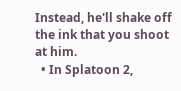Instead, he'll shake off the ink that you shoot at him.
  • In Splatoon 2,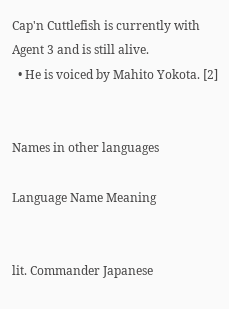Cap'n Cuttlefish is currently with Agent 3 and is still alive.
  • He is voiced by Mahito Yokota. [2]


Names in other languages

Language Name Meaning


lit. Commander Japanese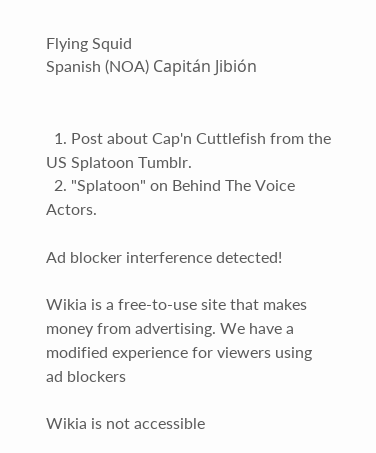Flying Squid
Spanish (NOA) Capitán Jibión


  1. Post about Cap'n Cuttlefish from the US Splatoon Tumblr.
  2. "Splatoon" on Behind The Voice Actors.

Ad blocker interference detected!

Wikia is a free-to-use site that makes money from advertising. We have a modified experience for viewers using ad blockers

Wikia is not accessible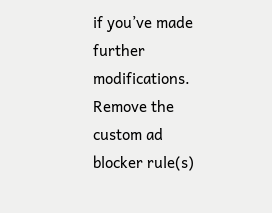if you’ve made further modifications. Remove the custom ad blocker rule(s)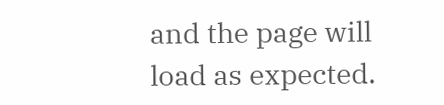and the page will load as expected.